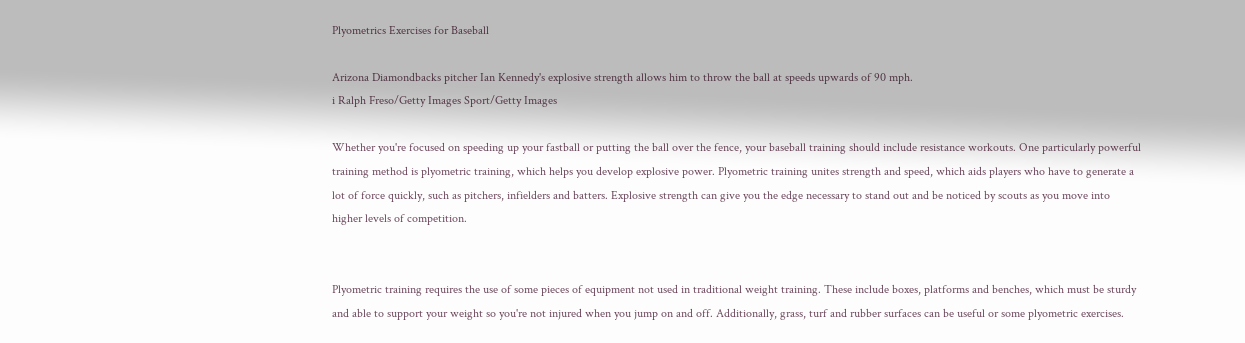Plyometrics Exercises for Baseball

Arizona Diamondbacks pitcher Ian Kennedy's explosive strength allows him to throw the ball at speeds upwards of 90 mph.
i Ralph Freso/Getty Images Sport/Getty Images

Whether you're focused on speeding up your fastball or putting the ball over the fence, your baseball training should include resistance workouts. One particularly powerful training method is plyometric training, which helps you develop explosive power. Plyometric training unites strength and speed, which aids players who have to generate a lot of force quickly, such as pitchers, infielders and batters. Explosive strength can give you the edge necessary to stand out and be noticed by scouts as you move into higher levels of competition.


Plyometric training requires the use of some pieces of equipment not used in traditional weight training. These include boxes, platforms and benches, which must be sturdy and able to support your weight so you're not injured when you jump on and off. Additionally, grass, turf and rubber surfaces can be useful or some plyometric exercises.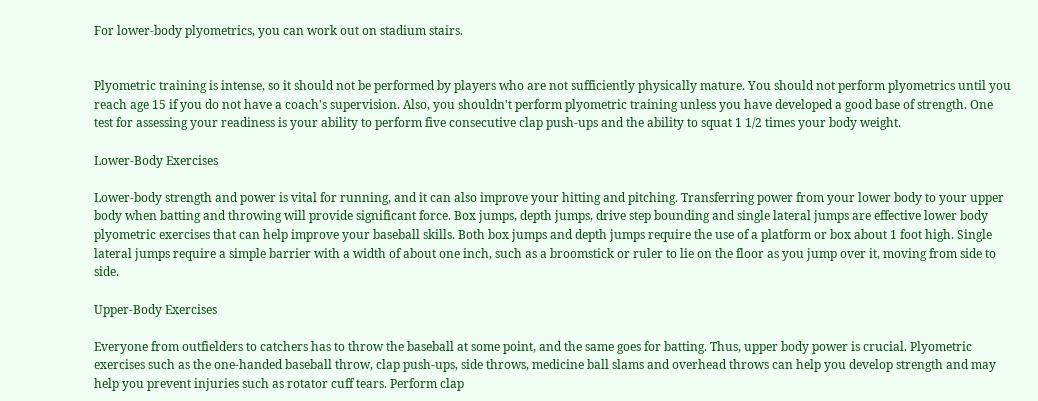For lower-body plyometrics, you can work out on stadium stairs.


Plyometric training is intense, so it should not be performed by players who are not sufficiently physically mature. You should not perform plyometrics until you reach age 15 if you do not have a coach's supervision. Also, you shouldn't perform plyometric training unless you have developed a good base of strength. One test for assessing your readiness is your ability to perform five consecutive clap push-ups and the ability to squat 1 1/2 times your body weight.

Lower-Body Exercises

Lower-body strength and power is vital for running, and it can also improve your hitting and pitching. Transferring power from your lower body to your upper body when batting and throwing will provide significant force. Box jumps, depth jumps, drive step bounding and single lateral jumps are effective lower body plyometric exercises that can help improve your baseball skills. Both box jumps and depth jumps require the use of a platform or box about 1 foot high. Single lateral jumps require a simple barrier with a width of about one inch, such as a broomstick or ruler to lie on the floor as you jump over it, moving from side to side.

Upper-Body Exercises

Everyone from outfielders to catchers has to throw the baseball at some point, and the same goes for batting. Thus, upper body power is crucial. Plyometric exercises such as the one-handed baseball throw, clap push-ups, side throws, medicine ball slams and overhead throws can help you develop strength and may help you prevent injuries such as rotator cuff tears. Perform clap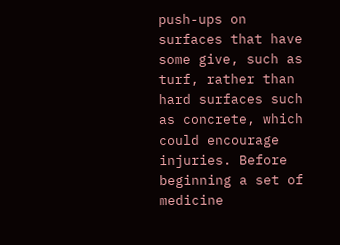push-ups on surfaces that have some give, such as turf, rather than hard surfaces such as concrete, which could encourage injuries. Before beginning a set of medicine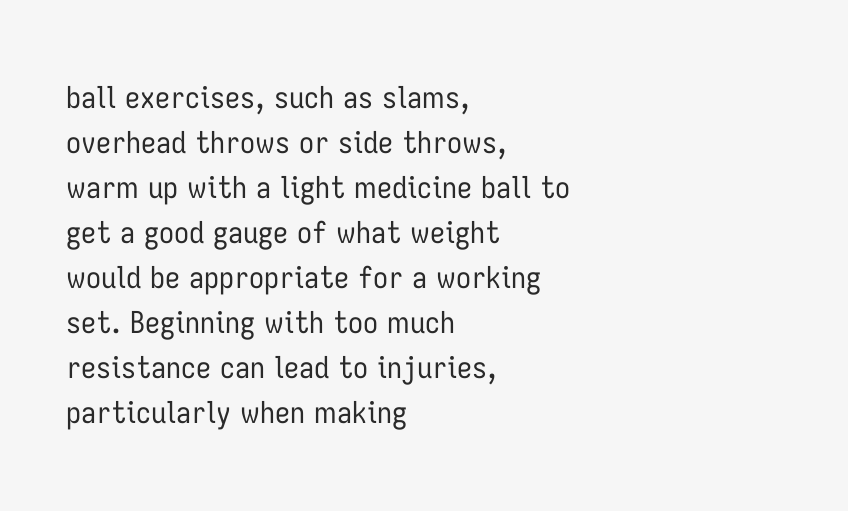ball exercises, such as slams, overhead throws or side throws, warm up with a light medicine ball to get a good gauge of what weight would be appropriate for a working set. Beginning with too much resistance can lead to injuries, particularly when making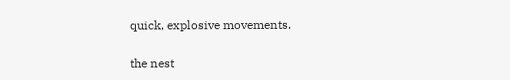quick, explosive movements.

the nest